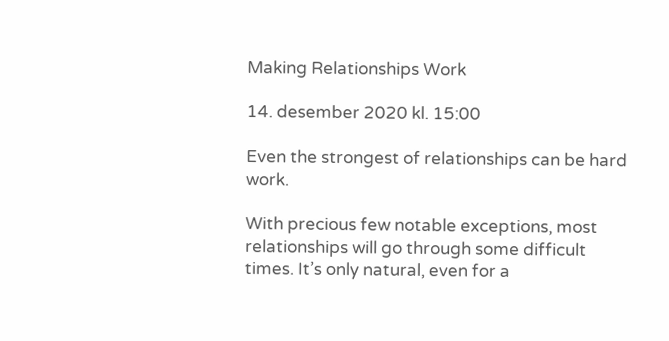Making Relationships Work

14. desember 2020 kl. 15:00

Even the strongest of relationships can be hard work.

With precious few notable exceptions, most relationships will go through some difficult times. It’s only natural, even for a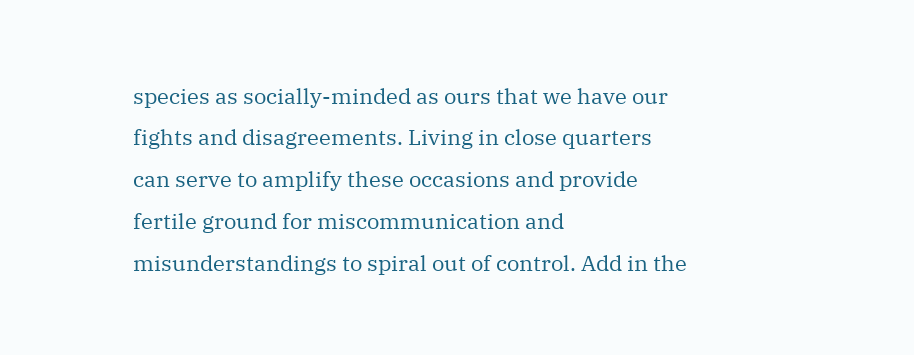species as socially-minded as ours that we have our fights and disagreements. Living in close quarters can serve to amplify these occasions and provide fertile ground for miscommunication and misunderstandings to spiral out of control. Add in the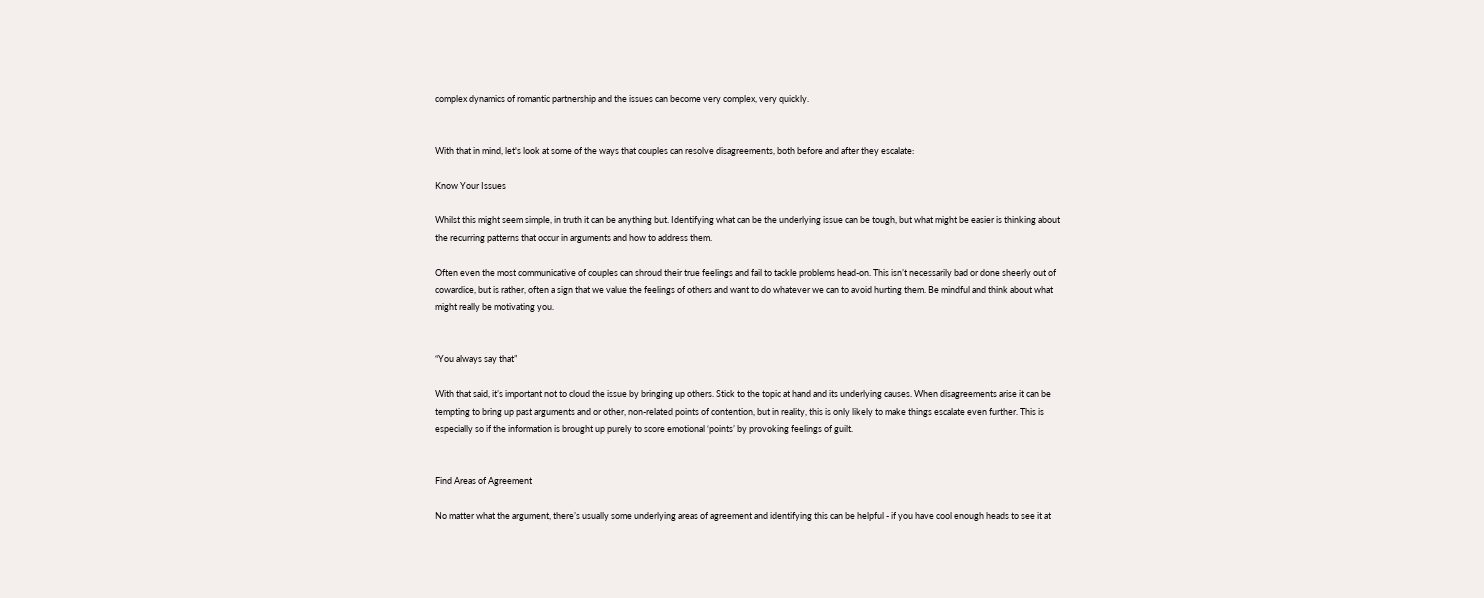complex dynamics of romantic partnership and the issues can become very complex, very quickly.


With that in mind, let's look at some of the ways that couples can resolve disagreements, both before and after they escalate:

Know Your Issues

Whilst this might seem simple, in truth it can be anything but. Identifying what can be the underlying issue can be tough, but what might be easier is thinking about the recurring patterns that occur in arguments and how to address them.

Often even the most communicative of couples can shroud their true feelings and fail to tackle problems head-on. This isn’t necessarily bad or done sheerly out of cowardice, but is rather, often a sign that we value the feelings of others and want to do whatever we can to avoid hurting them. Be mindful and think about what might really be motivating you.


“You always say that”

With that said, it’s important not to cloud the issue by bringing up others. Stick to the topic at hand and its underlying causes. When disagreements arise it can be tempting to bring up past arguments and or other, non-related points of contention, but in reality, this is only likely to make things escalate even further. This is especially so if the information is brought up purely to score emotional ‘points’ by provoking feelings of guilt.


Find Areas of Agreement

No matter what the argument, there’s usually some underlying areas of agreement and identifying this can be helpful - if you have cool enough heads to see it at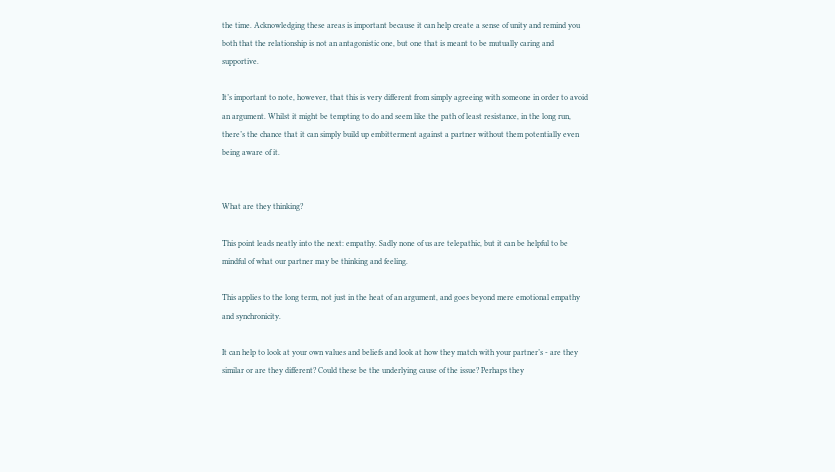the time. Acknowledging these areas is important because it can help create a sense of unity and remind you both that the relationship is not an antagonistic one, but one that is meant to be mutually caring and supportive.

It’s important to note, however, that this is very different from simply agreeing with someone in order to avoid an argument. Whilst it might be tempting to do and seem like the path of least resistance, in the long run, there’s the chance that it can simply build up embitterment against a partner without them potentially even being aware of it.


What are they thinking?

This point leads neatly into the next: empathy. Sadly none of us are telepathic, but it can be helpful to be mindful of what our partner may be thinking and feeling.

This applies to the long term, not just in the heat of an argument, and goes beyond mere emotional empathy and synchronicity.

It can help to look at your own values and beliefs and look at how they match with your partner’s - are they similar or are they different? Could these be the underlying cause of the issue? Perhaps they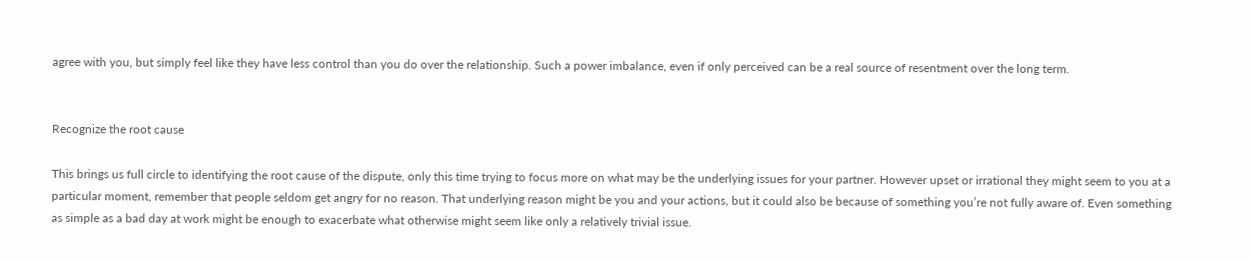agree with you, but simply feel like they have less control than you do over the relationship. Such a power imbalance, even if only perceived can be a real source of resentment over the long term.


Recognize the root cause

This brings us full circle to identifying the root cause of the dispute, only this time trying to focus more on what may be the underlying issues for your partner. However upset or irrational they might seem to you at a particular moment, remember that people seldom get angry for no reason. That underlying reason might be you and your actions, but it could also be because of something you’re not fully aware of. Even something as simple as a bad day at work might be enough to exacerbate what otherwise might seem like only a relatively trivial issue.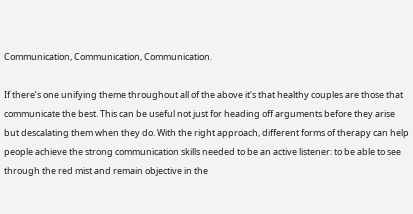Communication, Communication, Communication.

If there’s one unifying theme throughout all of the above it’s that healthy couples are those that communicate the best. This can be useful not just for heading off arguments before they arise but descalating them when they do. With the right approach, different forms of therapy can help people achieve the strong communication skills needed to be an active listener: to be able to see through the red mist and remain objective in the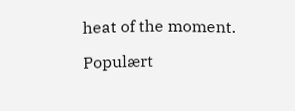heat of the moment.

Populært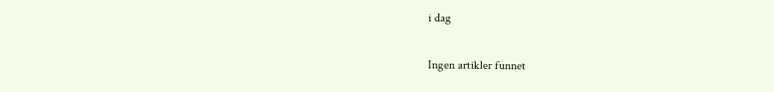i dag

Ingen artikler funnet